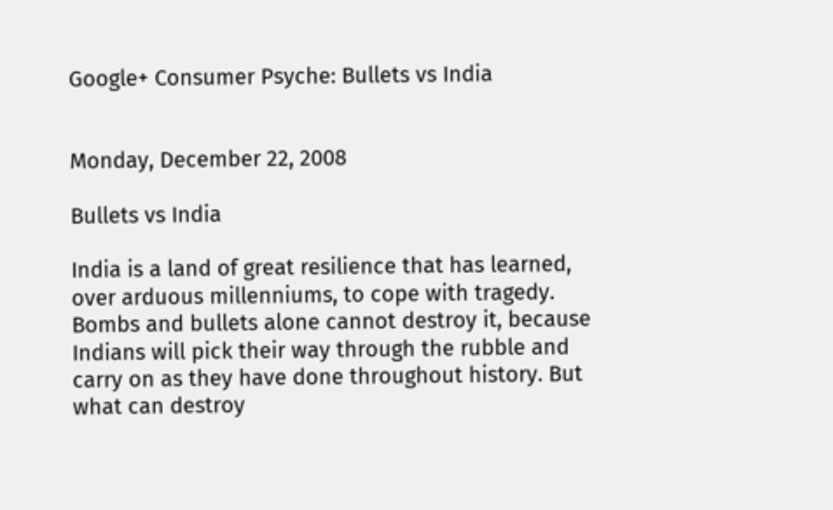Google+ Consumer Psyche: Bullets vs India


Monday, December 22, 2008

Bullets vs India

India is a land of great resilience that has learned, over arduous millenniums, to cope with tragedy. Bombs and bullets alone cannot destroy it, because Indians will pick their way through the rubble and carry on as they have done throughout history. But what can destroy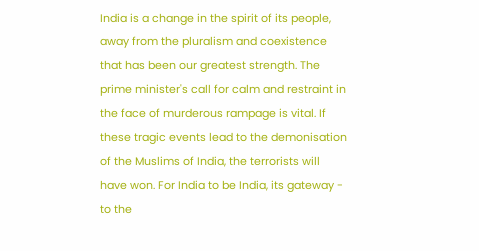India is a change in the spirit of its people, away from the pluralism and coexistence that has been our greatest strength. The prime minister's call for calm and restraint in the face of murderous rampage is vital. If these tragic events lead to the demonisation of the Muslims of India, the terrorists will have won. For India to be India, its gateway - to the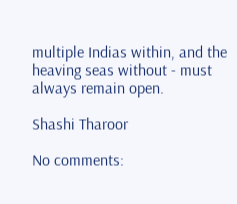multiple Indias within, and the heaving seas without - must always remain open.

Shashi Tharoor

No comments: